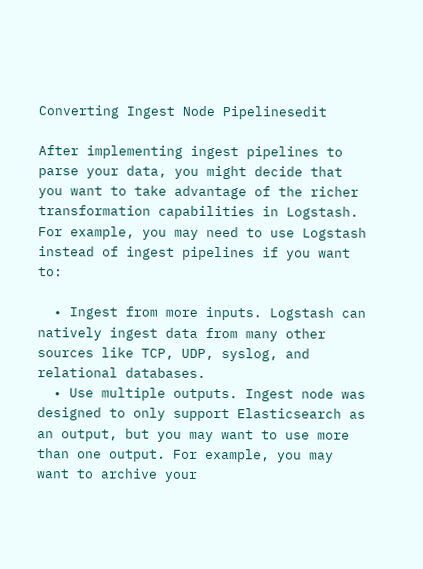Converting Ingest Node Pipelinesedit

After implementing ingest pipelines to parse your data, you might decide that you want to take advantage of the richer transformation capabilities in Logstash. For example, you may need to use Logstash instead of ingest pipelines if you want to:

  • Ingest from more inputs. Logstash can natively ingest data from many other sources like TCP, UDP, syslog, and relational databases.
  • Use multiple outputs. Ingest node was designed to only support Elasticsearch as an output, but you may want to use more than one output. For example, you may want to archive your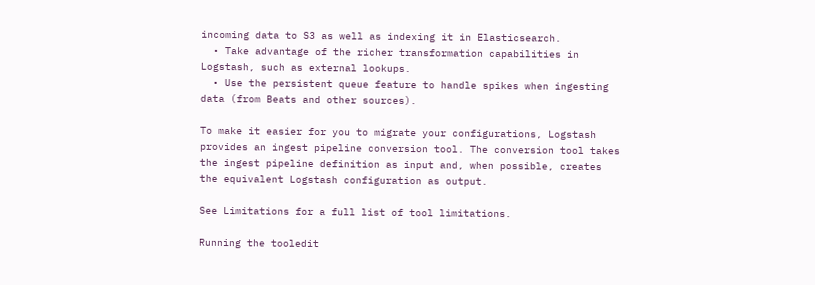incoming data to S3 as well as indexing it in Elasticsearch.
  • Take advantage of the richer transformation capabilities in Logstash, such as external lookups.
  • Use the persistent queue feature to handle spikes when ingesting data (from Beats and other sources).

To make it easier for you to migrate your configurations, Logstash provides an ingest pipeline conversion tool. The conversion tool takes the ingest pipeline definition as input and, when possible, creates the equivalent Logstash configuration as output.

See Limitations for a full list of tool limitations.

Running the tooledit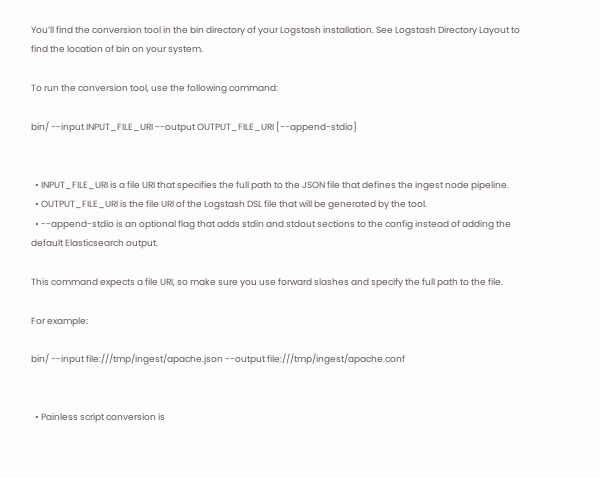You’ll find the conversion tool in the bin directory of your Logstash installation. See Logstash Directory Layout to find the location of bin on your system.

To run the conversion tool, use the following command:

bin/ --input INPUT_FILE_URI --output OUTPUT_FILE_URI [--append-stdio]


  • INPUT_FILE_URI is a file URI that specifies the full path to the JSON file that defines the ingest node pipeline.
  • OUTPUT_FILE_URI is the file URI of the Logstash DSL file that will be generated by the tool.
  • --append-stdio is an optional flag that adds stdin and stdout sections to the config instead of adding the default Elasticsearch output.

This command expects a file URI, so make sure you use forward slashes and specify the full path to the file.

For example:

bin/ --input file:///tmp/ingest/apache.json --output file:///tmp/ingest/apache.conf


  • Painless script conversion is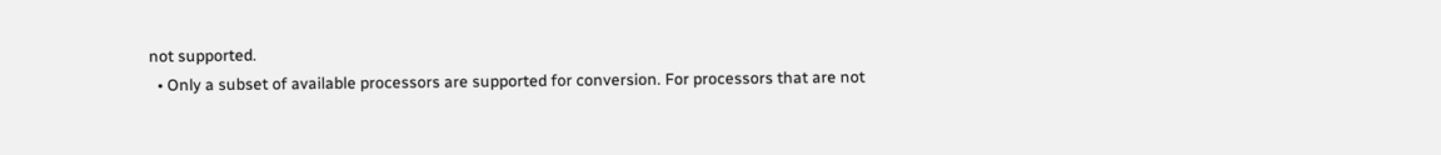not supported.
  • Only a subset of available processors are supported for conversion. For processors that are not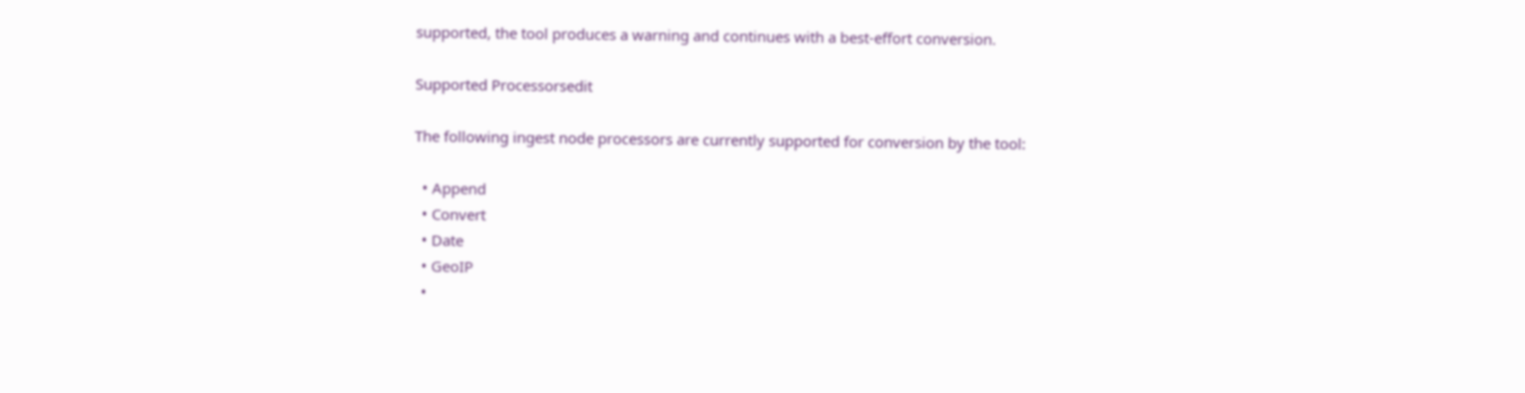supported, the tool produces a warning and continues with a best-effort conversion.

Supported Processorsedit

The following ingest node processors are currently supported for conversion by the tool:

  • Append
  • Convert
  • Date
  • GeoIP
  •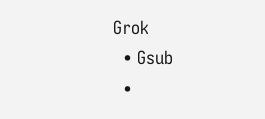Grok
  • Gsub
  •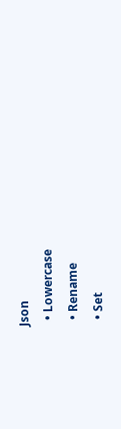Json
  • Lowercase
  • Rename
  • Set